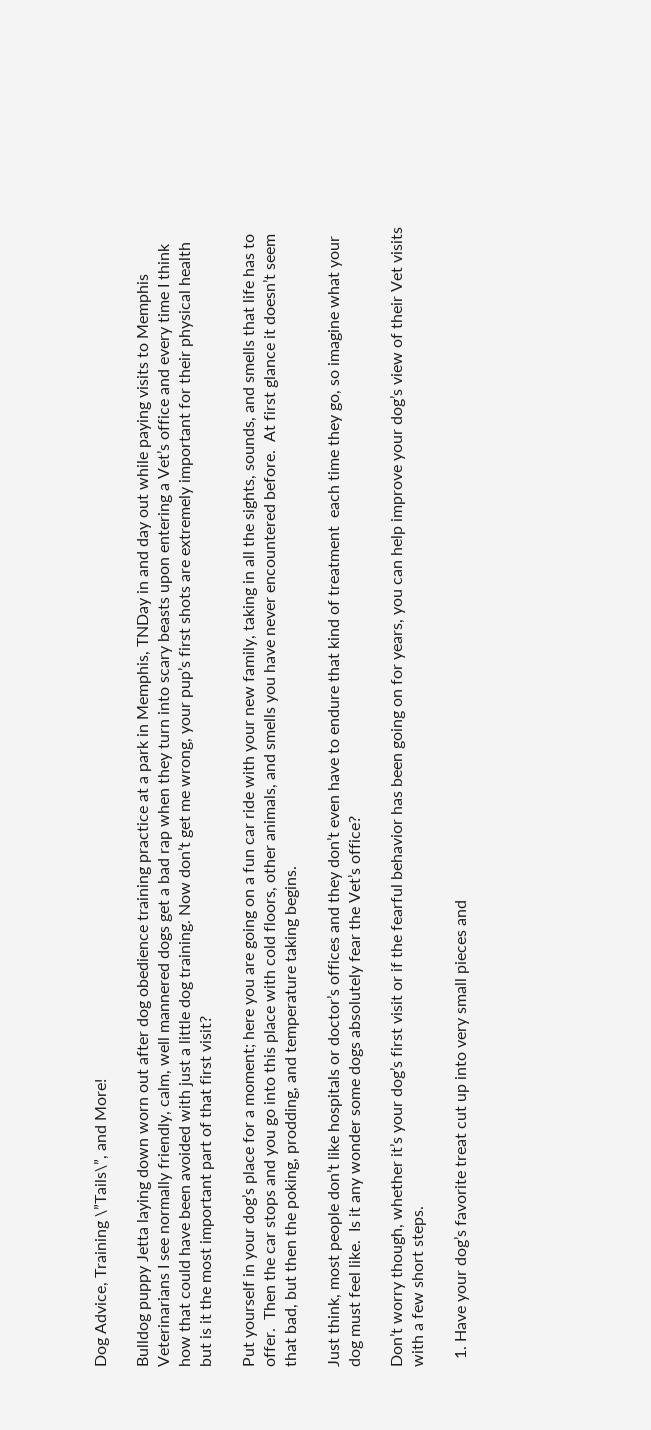Dog Advice, Training \”Tails\”, and More!

Bulldog puppy Jetta laying down worn out after dog obedience training practice at a park in Memphis, TNDay in and day out while paying visits to Memphis Veterinarians I see normally friendly, calm, well mannered dogs get a bad rap when they turn into scary beasts upon entering a Vet’s office and every time I think how that could have been avoided with just a little dog training. Now don’t get me wrong, your pup’s first shots are extremely important for their physical health but is it the most important part of that first visit?

Put yourself in your dog’s place for a moment; here you are going on a fun car ride with your new family, taking in all the sights, sounds, and smells that life has to offer.  Then the car stops and you go into this place with cold floors, other animals, and smells you have never encountered before.  At first glance it doesn’t seem that bad, but then the poking, prodding, and temperature taking begins.

Just think, most people don’t like hospitals or doctor’s offices and they don’t even have to endure that kind of treatment  each time they go, so imagine what your dog must feel like.  Is it any wonder some dogs absolutely fear the Vet’s office?

Don’t worry though, whether it’s your dog’s first visit or if the fearful behavior has been going on for years, you can help improve your dog’s view of their Vet visits with a few short steps.

  1. Have your dog’s favorite treat cut up into very small pieces and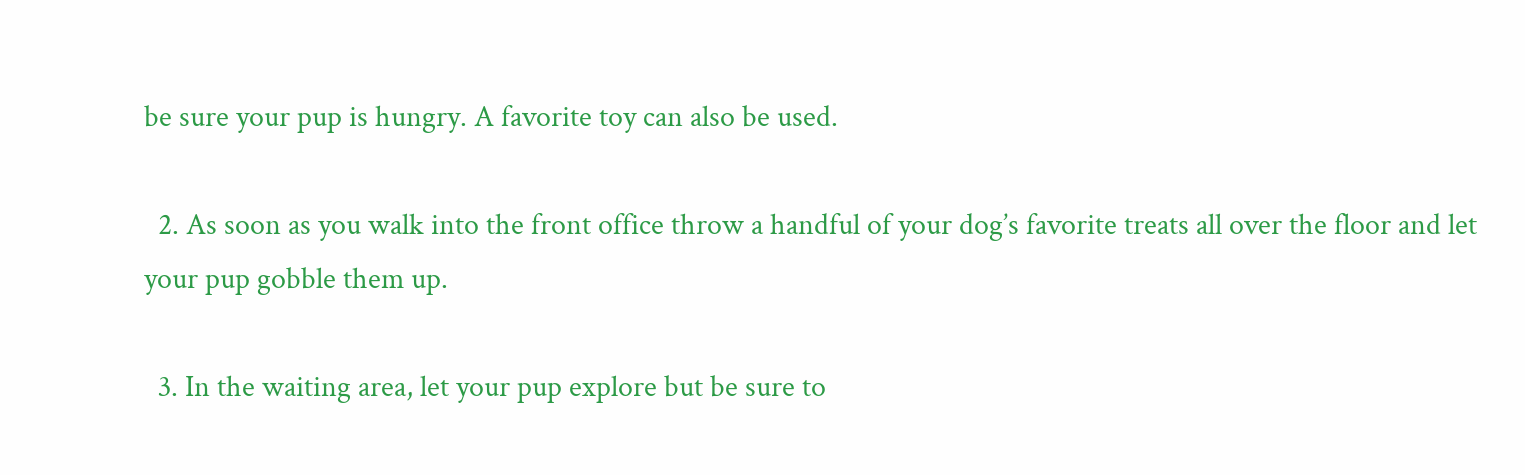be sure your pup is hungry. A favorite toy can also be used.

  2. As soon as you walk into the front office throw a handful of your dog’s favorite treats all over the floor and let your pup gobble them up.

  3. In the waiting area, let your pup explore but be sure to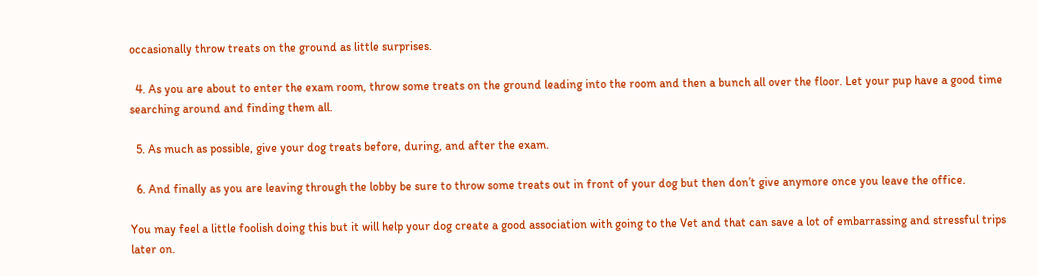occasionally throw treats on the ground as little surprises.

  4. As you are about to enter the exam room, throw some treats on the ground leading into the room and then a bunch all over the floor. Let your pup have a good time searching around and finding them all.

  5. As much as possible, give your dog treats before, during, and after the exam.

  6. And finally as you are leaving through the lobby be sure to throw some treats out in front of your dog but then don’t give anymore once you leave the office.

You may feel a little foolish doing this but it will help your dog create a good association with going to the Vet and that can save a lot of embarrassing and stressful trips later on.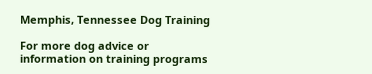Memphis, Tennessee Dog Training

For more dog advice or information on training programs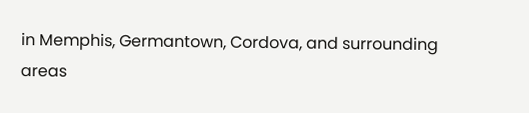in Memphis, Germantown, Cordova, and surrounding areas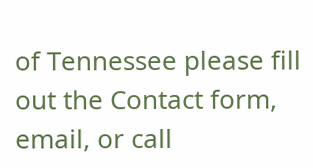of Tennessee please fill out the Contact form, email, or call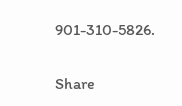901-310-5826.

Share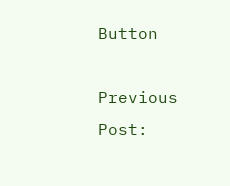Button

Previous Post: